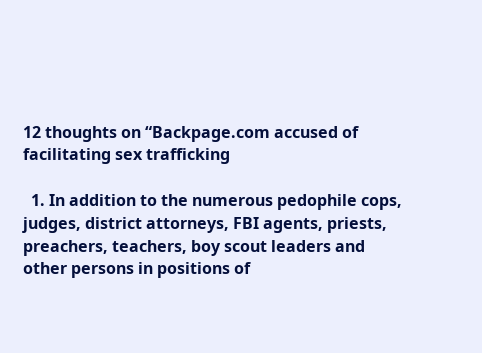12 thoughts on “Backpage.com accused of facilitating sex trafficking

  1. In addition to the numerous pedophile cops, judges, district attorneys, FBI agents, priests, preachers, teachers, boy scout leaders and other persons in positions of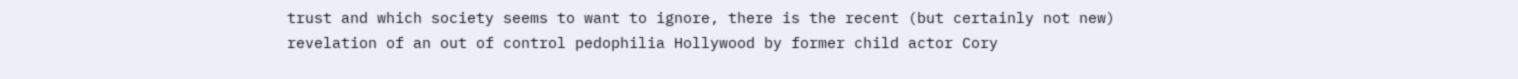trust and which society seems to want to ignore, there is the recent (but certainly not new) revelation of an out of control pedophilia Hollywood by former child actor Cory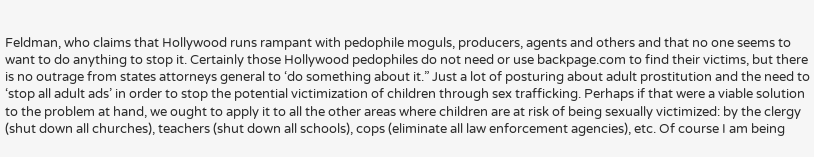Feldman, who claims that Hollywood runs rampant with pedophile moguls, producers, agents and others and that no one seems to want to do anything to stop it. Certainly those Hollywood pedophiles do not need or use backpage.com to find their victims, but there is no outrage from states attorneys general to ‘do something about it.” Just a lot of posturing about adult prostitution and the need to ‘stop all adult ads’ in order to stop the potential victimization of children through sex trafficking. Perhaps if that were a viable solution to the problem at hand, we ought to apply it to all the other areas where children are at risk of being sexually victimized: by the clergy (shut down all churches), teachers (shut down all schools), cops (eliminate all law enforcement agencies), etc. Of course I am being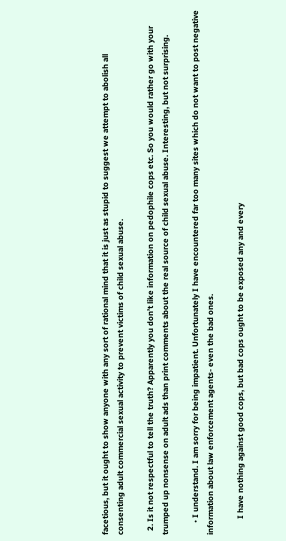facetious, but it ought to show anyone with any sort of rational mind that it is just as stupid to suggest we attempt to abolish all consenting adult commercial sexual activity to prevent victims of child sexual abuse.

  2. Is it not respectful to tell the truth? Apparently you don’t like information on pedophile cops etc. So you would rather go with your trumped up nonsense on adult ads than print comments about the real source of child sexual abuse. Interesting, but not surprising.

      • I understand. I am sorry for being impatient. Unfortunately I have encountered far too many sites which do not want to post negative information about law enforcement agents- even the bad ones.

        I have nothing against good cops, but bad cops ought to be exposed any and every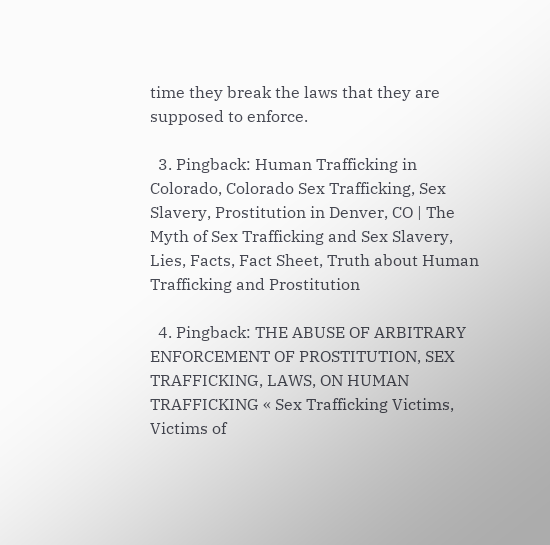time they break the laws that they are supposed to enforce.

  3. Pingback: Human Trafficking in Colorado, Colorado Sex Trafficking, Sex Slavery, Prostitution in Denver, CO | The Myth of Sex Trafficking and Sex Slavery, Lies, Facts, Fact Sheet, Truth about Human Trafficking and Prostitution

  4. Pingback: THE ABUSE OF ARBITRARY ENFORCEMENT OF PROSTITUTION, SEX TRAFFICKING, LAWS, ON HUMAN TRAFFICKING « Sex Trafficking Victims, Victims of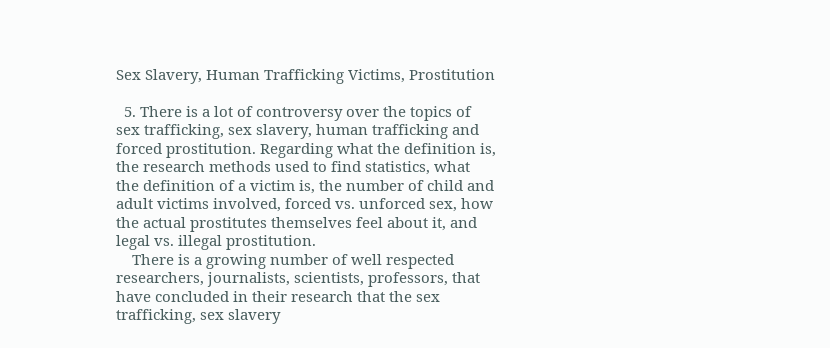Sex Slavery, Human Trafficking Victims, Prostitution

  5. There is a lot of controversy over the topics of sex trafficking, sex slavery, human trafficking and forced prostitution. Regarding what the definition is, the research methods used to find statistics, what the definition of a victim is, the number of child and adult victims involved, forced vs. unforced sex, how the actual prostitutes themselves feel about it, and legal vs. illegal prostitution.
    There is a growing number of well respected researchers, journalists, scientists, professors, that have concluded in their research that the sex trafficking, sex slavery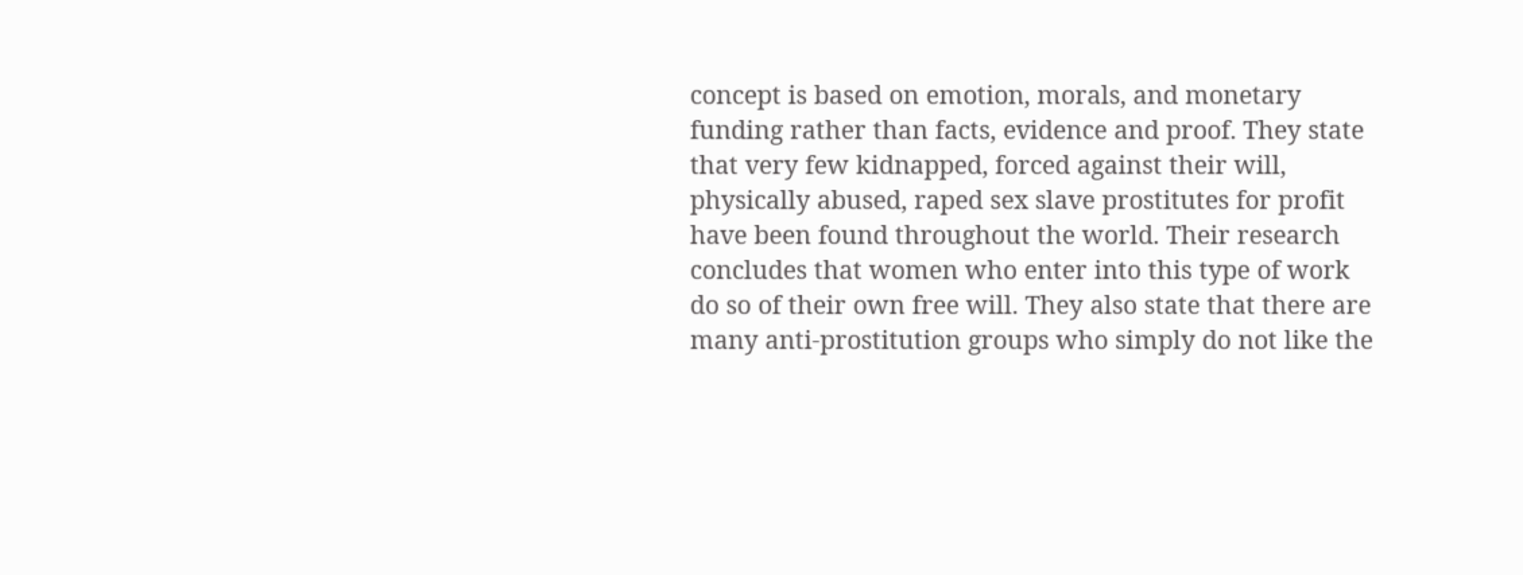concept is based on emotion, morals, and monetary funding rather than facts, evidence and proof. They state that very few kidnapped, forced against their will, physically abused, raped sex slave prostitutes for profit have been found throughout the world. Their research concludes that women who enter into this type of work do so of their own free will. They also state that there are many anti-prostitution groups who simply do not like the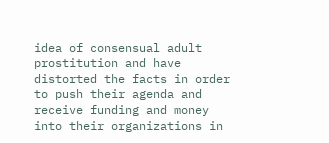idea of consensual adult prostitution and have distorted the facts in order to push their agenda and receive funding and money into their organizations in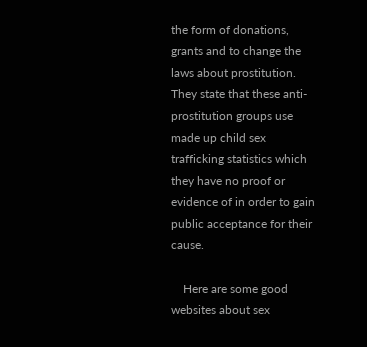the form of donations, grants and to change the laws about prostitution. They state that these anti-prostitution groups use made up child sex trafficking statistics which they have no proof or evidence of in order to gain public acceptance for their cause.

    Here are some good websites about sex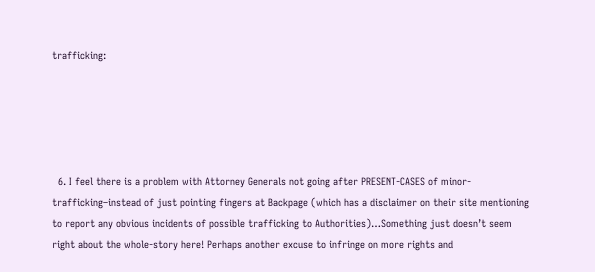trafficking:





  6. I feel there is a problem with Attorney Generals not going after PRESENT-CASES of minor-trafficking–instead of just pointing fingers at Backpage (which has a disclaimer on their site mentioning to report any obvious incidents of possible trafficking to Authorities)…Something just doesn’t seem right about the whole-story here! Perhaps another excuse to infringe on more rights and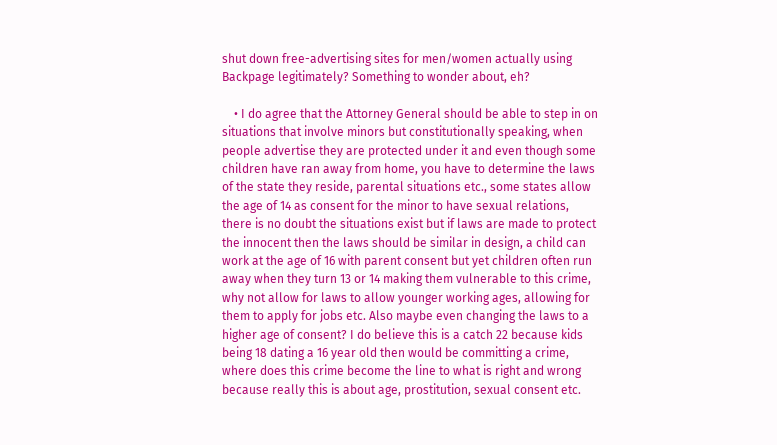shut down free-advertising sites for men/women actually using Backpage legitimately? Something to wonder about, eh?

    • I do agree that the Attorney General should be able to step in on situations that involve minors but constitutionally speaking, when people advertise they are protected under it and even though some children have ran away from home, you have to determine the laws of the state they reside, parental situations etc., some states allow the age of 14 as consent for the minor to have sexual relations, there is no doubt the situations exist but if laws are made to protect the innocent then the laws should be similar in design, a child can work at the age of 16 with parent consent but yet children often run away when they turn 13 or 14 making them vulnerable to this crime, why not allow for laws to allow younger working ages, allowing for them to apply for jobs etc. Also maybe even changing the laws to a higher age of consent? I do believe this is a catch 22 because kids being 18 dating a 16 year old then would be committing a crime, where does this crime become the line to what is right and wrong because really this is about age, prostitution, sexual consent etc.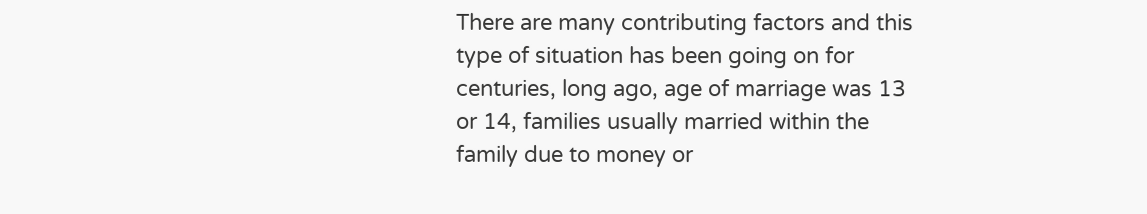There are many contributing factors and this type of situation has been going on for centuries, long ago, age of marriage was 13 or 14, families usually married within the family due to money or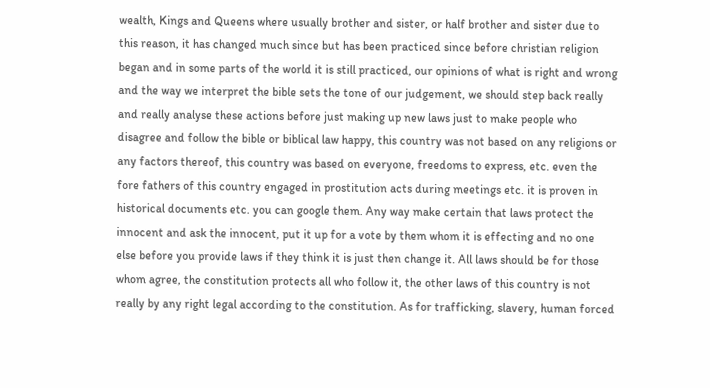wealth, Kings and Queens where usually brother and sister, or half brother and sister due to this reason, it has changed much since but has been practiced since before christian religion began and in some parts of the world it is still practiced, our opinions of what is right and wrong and the way we interpret the bible sets the tone of our judgement, we should step back really and really analyse these actions before just making up new laws just to make people who disagree and follow the bible or biblical law happy, this country was not based on any religions or any factors thereof, this country was based on everyone, freedoms to express, etc. even the fore fathers of this country engaged in prostitution acts during meetings etc. it is proven in historical documents etc. you can google them. Any way make certain that laws protect the innocent and ask the innocent, put it up for a vote by them whom it is effecting and no one else before you provide laws if they think it is just then change it. All laws should be for those whom agree, the constitution protects all who follow it, the other laws of this country is not really by any right legal according to the constitution. As for trafficking, slavery, human forced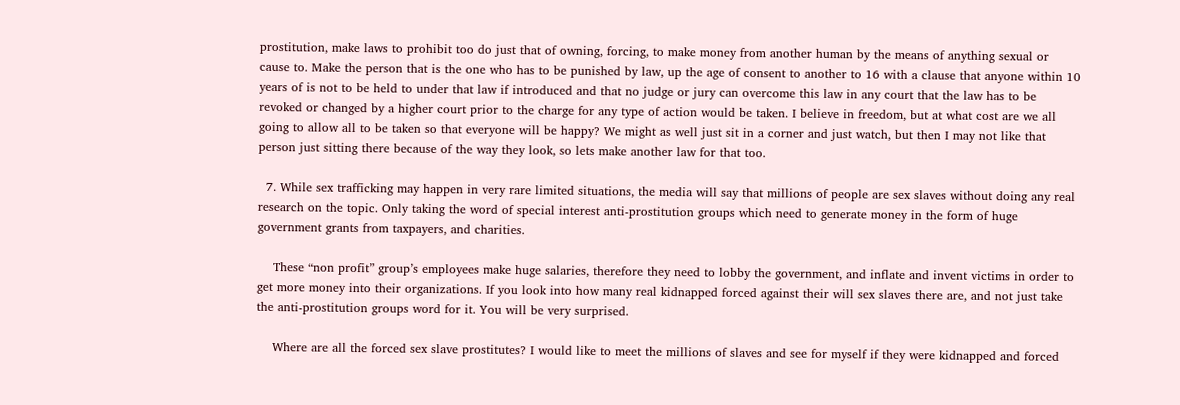prostitution, make laws to prohibit too do just that of owning, forcing, to make money from another human by the means of anything sexual or cause to. Make the person that is the one who has to be punished by law, up the age of consent to another to 16 with a clause that anyone within 10 years of is not to be held to under that law if introduced and that no judge or jury can overcome this law in any court that the law has to be revoked or changed by a higher court prior to the charge for any type of action would be taken. I believe in freedom, but at what cost are we all going to allow all to be taken so that everyone will be happy? We might as well just sit in a corner and just watch, but then I may not like that person just sitting there because of the way they look, so lets make another law for that too.

  7. While sex trafficking may happen in very rare limited situations, the media will say that millions of people are sex slaves without doing any real research on the topic. Only taking the word of special interest anti-prostitution groups which need to generate money in the form of huge government grants from taxpayers, and charities.

    These “non profit” group’s employees make huge salaries, therefore they need to lobby the government, and inflate and invent victims in order to get more money into their organizations. If you look into how many real kidnapped forced against their will sex slaves there are, and not just take the anti-prostitution groups word for it. You will be very surprised.

    Where are all the forced sex slave prostitutes? I would like to meet the millions of slaves and see for myself if they were kidnapped and forced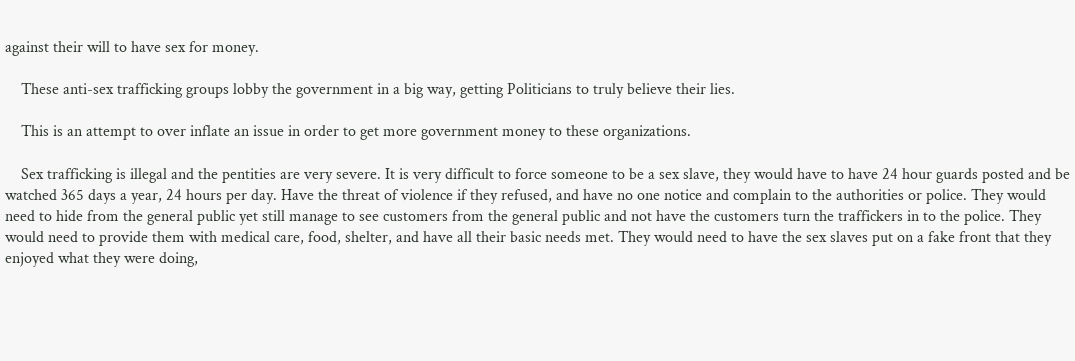against their will to have sex for money.

    These anti-sex trafficking groups lobby the government in a big way, getting Politicians to truly believe their lies.

    This is an attempt to over inflate an issue in order to get more government money to these organizations.

    Sex trafficking is illegal and the pentities are very severe. It is very difficult to force someone to be a sex slave, they would have to have 24 hour guards posted and be watched 365 days a year, 24 hours per day. Have the threat of violence if they refused, and have no one notice and complain to the authorities or police. They would need to hide from the general public yet still manage to see customers from the general public and not have the customers turn the traffickers in to the police. They would need to provide them with medical care, food, shelter, and have all their basic needs met. They would need to have the sex slaves put on a fake front that they enjoyed what they were doing,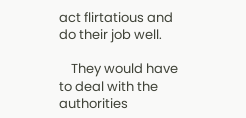act flirtatious and do their job well.

    They would have to deal with the authorities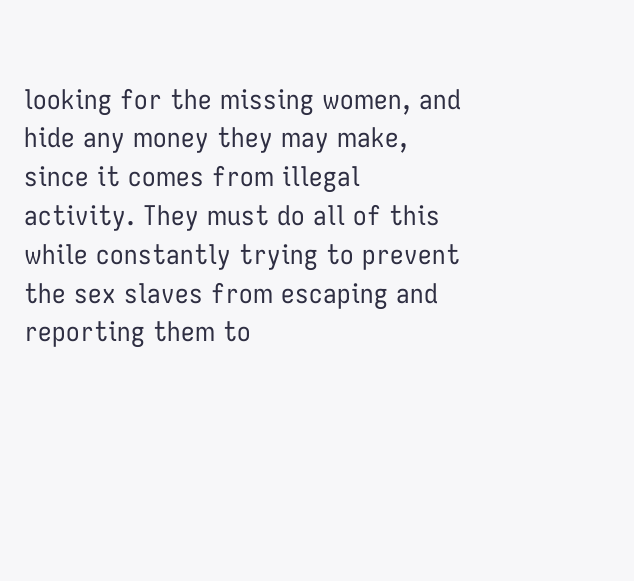looking for the missing women, and hide any money they may make, since it comes from illegal activity. They must do all of this while constantly trying to prevent the sex slaves from escaping and reporting them to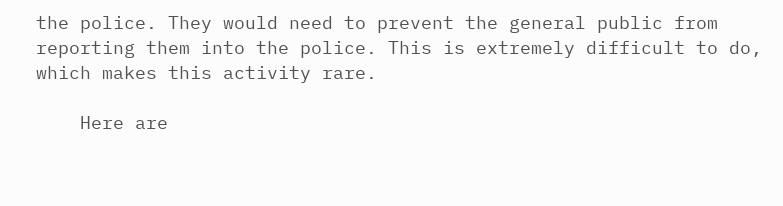the police. They would need to prevent the general public from reporting them into the police. This is extremely difficult to do, which makes this activity rare.

    Here are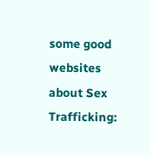some good websites about Sex Trafficking: